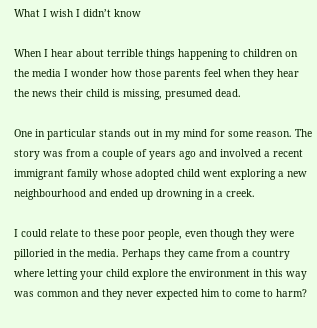What I wish I didn’t know

When I hear about terrible things happening to children on the media I wonder how those parents feel when they hear the news their child is missing, presumed dead.

One in particular stands out in my mind for some reason. The story was from a couple of years ago and involved a recent immigrant family whose adopted child went exploring a new neighbourhood and ended up drowning in a creek.

I could relate to these poor people, even though they were pilloried in the media. Perhaps they came from a country where letting your child explore the environment in this way was common and they never expected him to come to harm?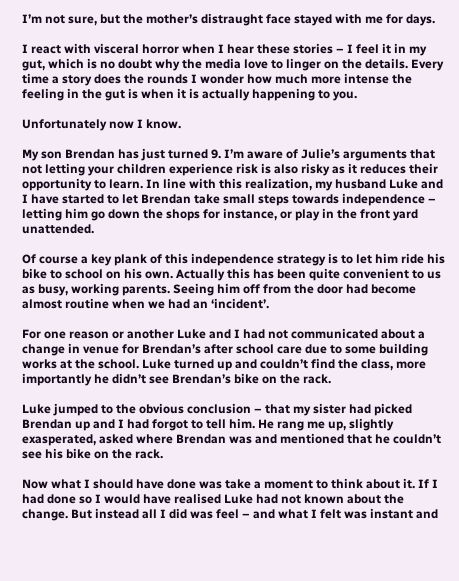I’m not sure, but the mother’s distraught face stayed with me for days.

I react with visceral horror when I hear these stories – I feel it in my gut, which is no doubt why the media love to linger on the details. Every time a story does the rounds I wonder how much more intense the feeling in the gut is when it is actually happening to you.

Unfortunately now I know.

My son Brendan has just turned 9. I’m aware of Julie’s arguments that not letting your children experience risk is also risky as it reduces their opportunity to learn. In line with this realization, my husband Luke and I have started to let Brendan take small steps towards independence – letting him go down the shops for instance, or play in the front yard unattended.

Of course a key plank of this independence strategy is to let him ride his bike to school on his own. Actually this has been quite convenient to us as busy, working parents. Seeing him off from the door had become almost routine when we had an ‘incident’.

For one reason or another Luke and I had not communicated about a change in venue for Brendan’s after school care due to some building works at the school. Luke turned up and couldn’t find the class, more importantly he didn’t see Brendan’s bike on the rack.

Luke jumped to the obvious conclusion – that my sister had picked Brendan up and I had forgot to tell him. He rang me up, slightly exasperated, asked where Brendan was and mentioned that he couldn’t see his bike on the rack.

Now what I should have done was take a moment to think about it. If I had done so I would have realised Luke had not known about the change. But instead all I did was feel – and what I felt was instant and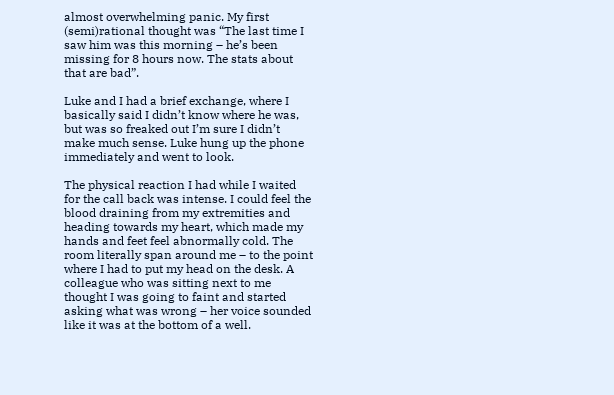almost overwhelming panic. My first (semi)rational thought was “The last time I saw him was this morning – he’s been missing for 8 hours now. The stats about that are bad”.

Luke and I had a brief exchange, where I basically said I didn’t know where he was, but was so freaked out I’m sure I didn’t make much sense. Luke hung up the phone immediately and went to look.

The physical reaction I had while I waited for the call back was intense. I could feel the blood draining from my extremities and heading towards my heart, which made my hands and feet feel abnormally cold. The room literally span around me – to the point where I had to put my head on the desk. A colleague who was sitting next to me thought I was going to faint and started asking what was wrong – her voice sounded like it was at the bottom of a well.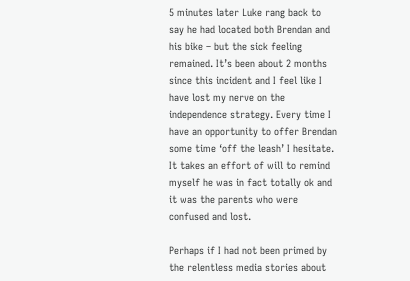5 minutes later Luke rang back to say he had located both Brendan and his bike – but the sick feeling remained. It’s been about 2 months since this incident and I feel like I have lost my nerve on the independence strategy. Every time I have an opportunity to offer Brendan some time ‘off the leash’ I hesitate. It takes an effort of will to remind myself he was in fact totally ok and it was the parents who were confused and lost.

Perhaps if I had not been primed by the relentless media stories about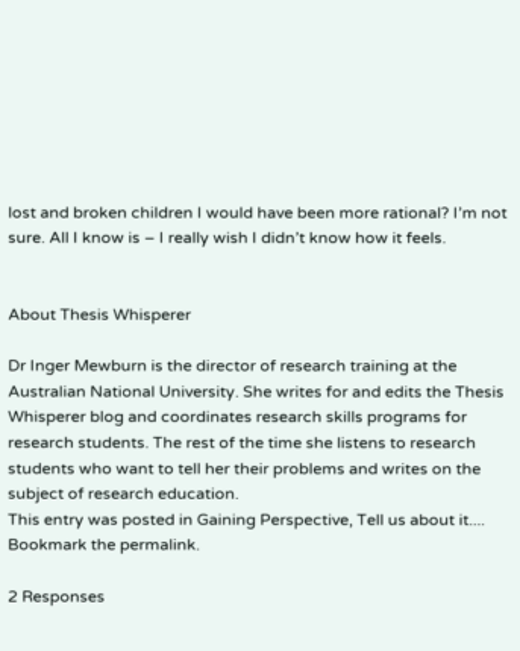lost and broken children I would have been more rational? I’m not sure. All I know is – I really wish I didn’t know how it feels.


About Thesis Whisperer

Dr Inger Mewburn is the director of research training at the Australian National University. She writes for and edits the Thesis Whisperer blog and coordinates research skills programs for research students. The rest of the time she listens to research students who want to tell her their problems and writes on the subject of research education.
This entry was posted in Gaining Perspective, Tell us about it.... Bookmark the permalink.

2 Responses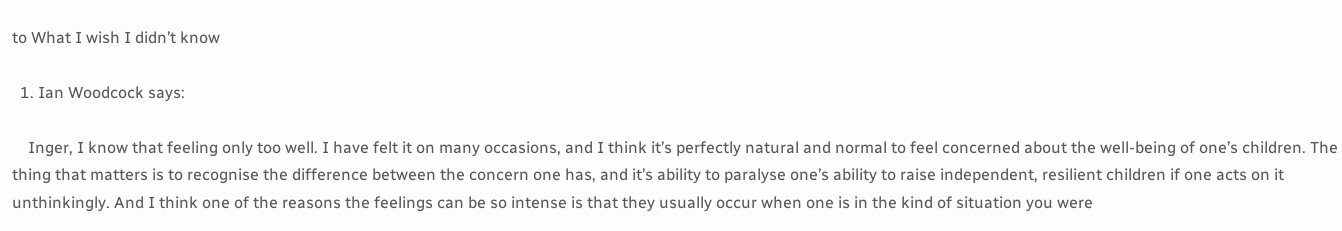to What I wish I didn’t know

  1. Ian Woodcock says:

    Inger, I know that feeling only too well. I have felt it on many occasions, and I think it’s perfectly natural and normal to feel concerned about the well-being of one’s children. The thing that matters is to recognise the difference between the concern one has, and it’s ability to paralyse one’s ability to raise independent, resilient children if one acts on it unthinkingly. And I think one of the reasons the feelings can be so intense is that they usually occur when one is in the kind of situation you were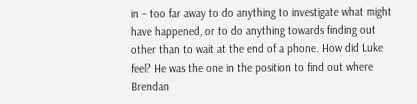in – too far away to do anything to investigate what might have happened, or to do anything towards finding out other than to wait at the end of a phone. How did Luke feel? He was the one in the position to find out where Brendan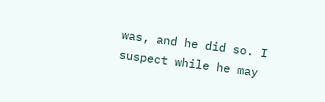was, and he did so. I suspect while he may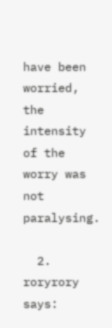have been worried, the intensity of the worry was not paralysing.

  2. roryrory says: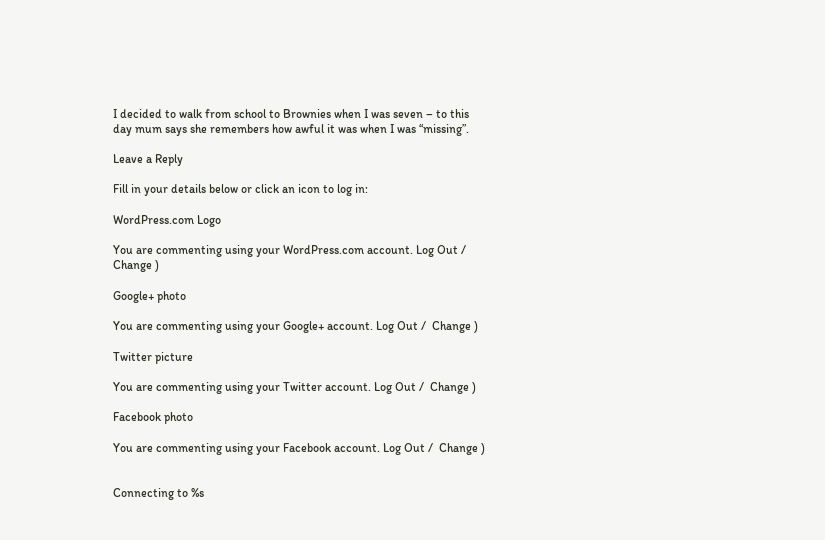I decided to walk from school to Brownies when I was seven – to this day mum says she remembers how awful it was when I was “missing”.

Leave a Reply

Fill in your details below or click an icon to log in:

WordPress.com Logo

You are commenting using your WordPress.com account. Log Out /  Change )

Google+ photo

You are commenting using your Google+ account. Log Out /  Change )

Twitter picture

You are commenting using your Twitter account. Log Out /  Change )

Facebook photo

You are commenting using your Facebook account. Log Out /  Change )


Connecting to %s